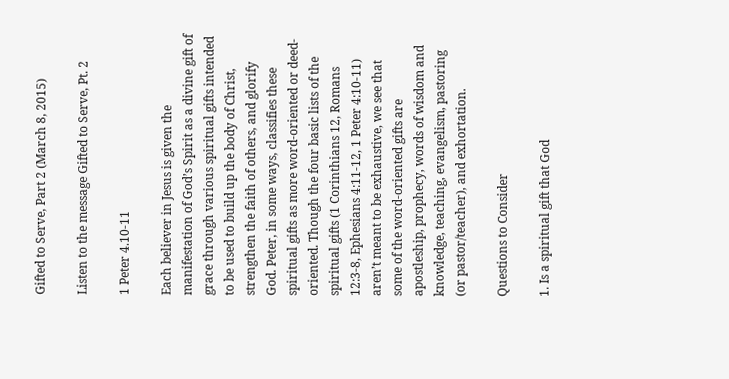Gifted to Serve, Part 2 (March 8, 2015)

Listen to the message Gifted to Serve, Pt. 2

1 Peter 4.10-11

Each believer in Jesus is given the manifestation of God’s Spirit as a divine gift of grace through various spiritual gifts intended to be used to build up the body of Christ, strengthen the faith of others, and glorify God. Peter, in some ways, classifies these spiritual gifts as more word-oriented or deed-oriented. Though the four basic lists of the spiritual gifts (1 Corinthians 12, Romans 12:3-8, Ephesians 4:11-12, 1 Peter 4:10-11) aren’t meant to be exhaustive, we see that some of the word-oriented gifts are apostleship, prophecy, words of wisdom and knowledge, teaching, evangelism, pastoring (or pastor/teacher), and exhortation.

Questions to Consider

1. Is a spiritual gift that God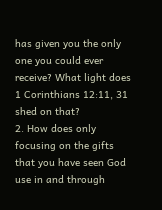has given you the only one you could ever receive? What light does 1 Corinthians 12:11, 31 shed on that?
2. How does only focusing on the gifts that you have seen God use in and through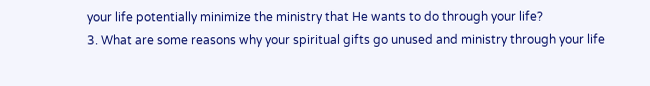your life potentially minimize the ministry that He wants to do through your life?
3. What are some reasons why your spiritual gifts go unused and ministry through your life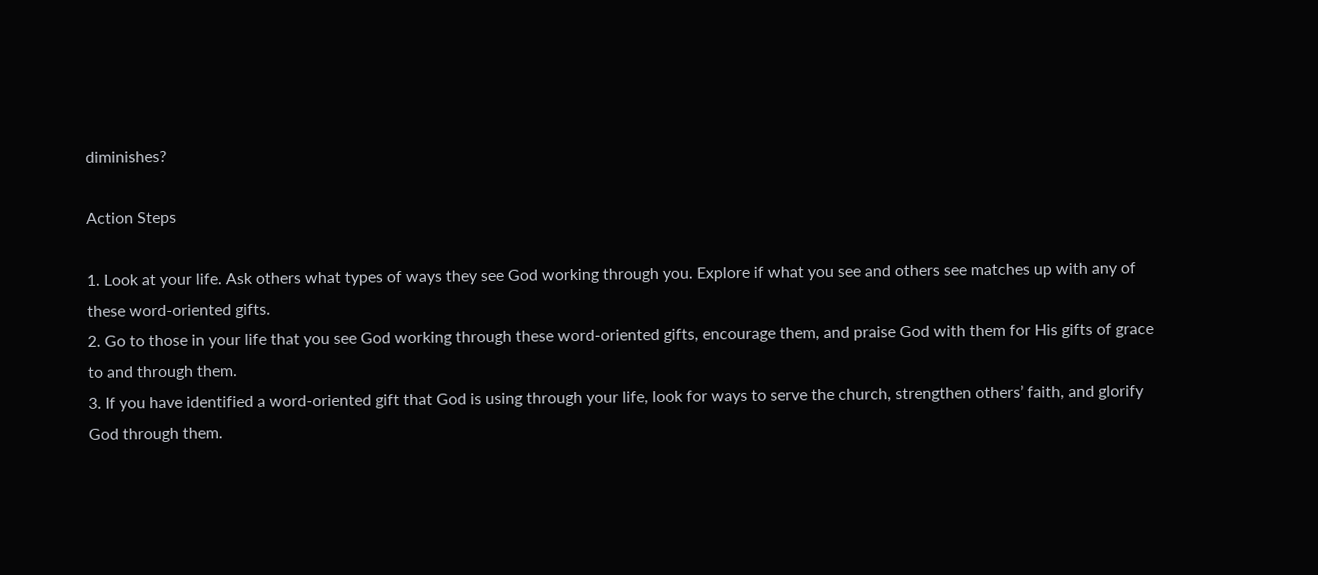diminishes?

Action Steps

1. Look at your life. Ask others what types of ways they see God working through you. Explore if what you see and others see matches up with any of these word-oriented gifts.
2. Go to those in your life that you see God working through these word-oriented gifts, encourage them, and praise God with them for His gifts of grace to and through them.
3. If you have identified a word-oriented gift that God is using through your life, look for ways to serve the church, strengthen others’ faith, and glorify God through them.